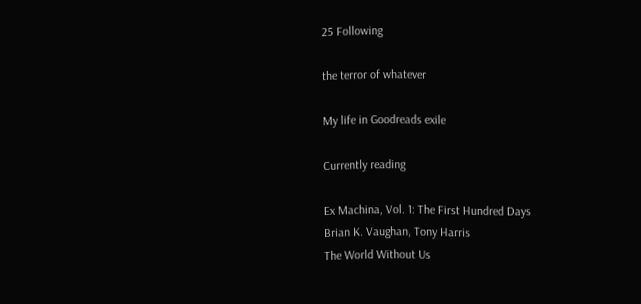25 Following

the terror of whatever

My life in Goodreads exile

Currently reading

Ex Machina, Vol. 1: The First Hundred Days
Brian K. Vaughan, Tony Harris
The World Without Us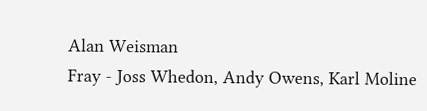Alan Weisman
Fray - Joss Whedon, Andy Owens, Karl Moline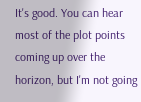It's good. You can hear most of the plot points coming up over the horizon, but I'm not going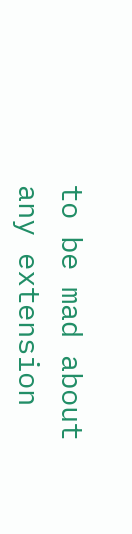to be mad about any extension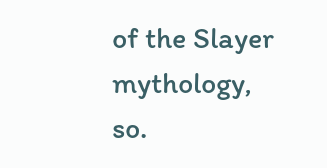of the Slayer mythology, so.